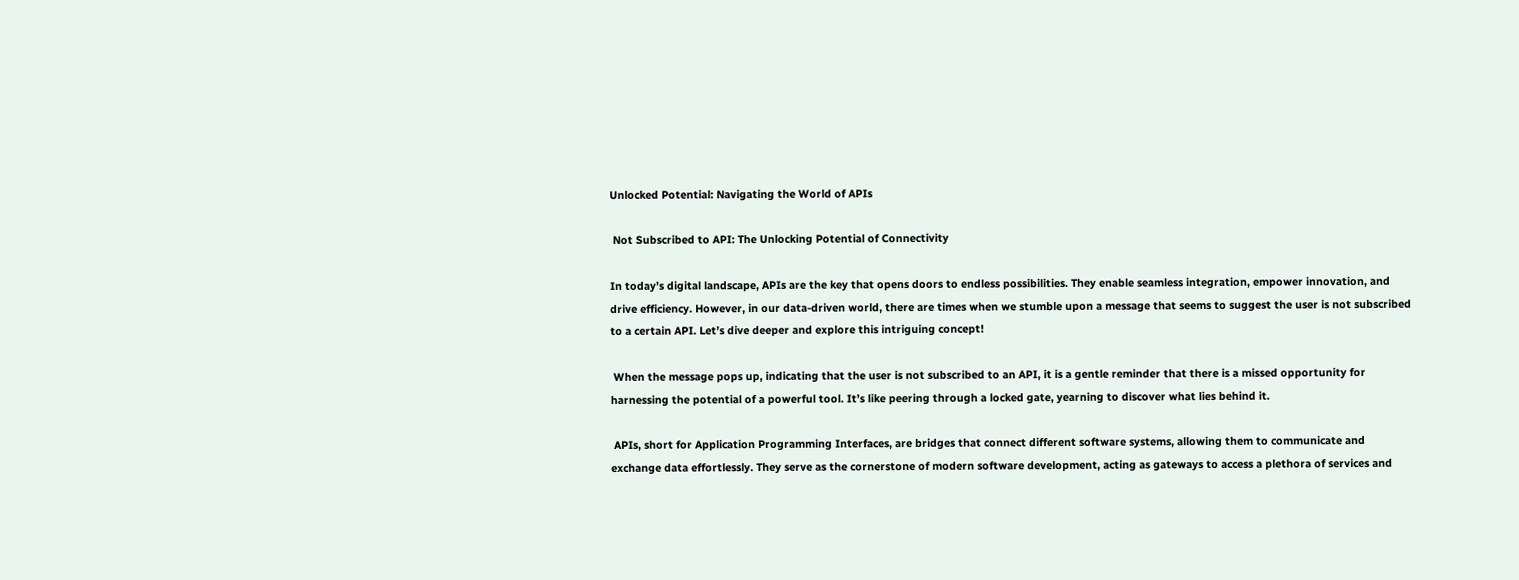Unlocked Potential: Navigating the World of APIs

 Not Subscribed to API: The Unlocking Potential of Connectivity

In today’s digital landscape, APIs are the key that opens doors to endless possibilities. They enable seamless integration, empower innovation, and drive efficiency. However, in our data-driven world, there are times when we stumble upon a message that seems to suggest the user is not subscribed to a certain API. Let’s dive deeper and explore this intriguing concept!

 When the message pops up, indicating that the user is not subscribed to an API, it is a gentle reminder that there is a missed opportunity for harnessing the potential of a powerful tool. It’s like peering through a locked gate, yearning to discover what lies behind it.

 APIs, short for Application Programming Interfaces, are bridges that connect different software systems, allowing them to communicate and exchange data effortlessly. They serve as the cornerstone of modern software development, acting as gateways to access a plethora of services and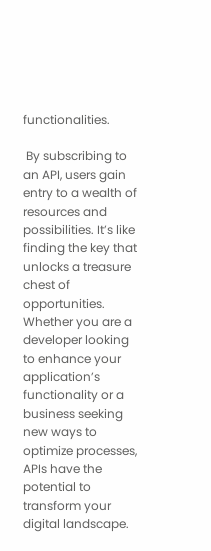functionalities.

 By subscribing to an API, users gain entry to a wealth of resources and possibilities. It’s like finding the key that unlocks a treasure chest of opportunities. Whether you are a developer looking to enhance your application’s functionality or a business seeking new ways to optimize processes, APIs have the potential to transform your digital landscape.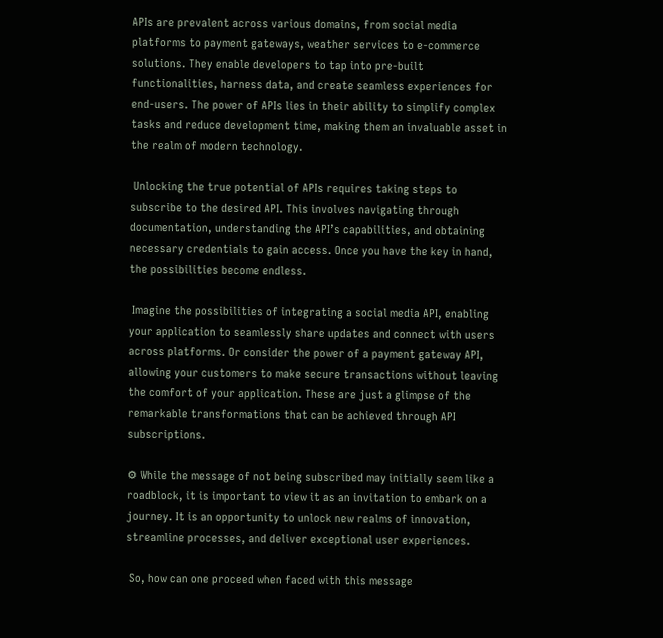APIs are prevalent across various domains, from social media platforms to payment gateways, weather services to e-commerce solutions. They enable developers to tap into pre-built functionalities, harness data, and create seamless experiences for end-users. The power of APIs lies in their ability to simplify complex tasks and reduce development time, making them an invaluable asset in the realm of modern technology.

 Unlocking the true potential of APIs requires taking steps to subscribe to the desired API. This involves navigating through documentation, understanding the API’s capabilities, and obtaining necessary credentials to gain access. Once you have the key in hand, the possibilities become endless.

 Imagine the possibilities of integrating a social media API, enabling your application to seamlessly share updates and connect with users across platforms. Or consider the power of a payment gateway API, allowing your customers to make secure transactions without leaving the comfort of your application. These are just a glimpse of the remarkable transformations that can be achieved through API subscriptions.

⚙ While the message of not being subscribed may initially seem like a roadblock, it is important to view it as an invitation to embark on a journey. It is an opportunity to unlock new realms of innovation, streamline processes, and deliver exceptional user experiences.

 So, how can one proceed when faced with this message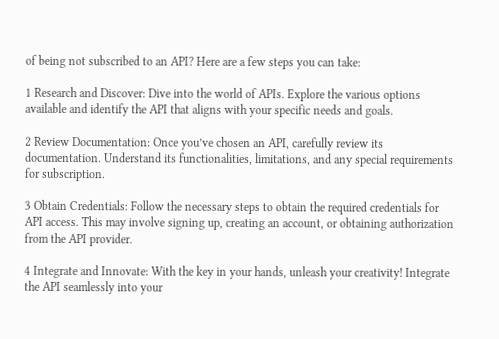of being not subscribed to an API? Here are a few steps you can take:

1 Research and Discover: Dive into the world of APIs. Explore the various options available and identify the API that aligns with your specific needs and goals.

2 Review Documentation: Once you’ve chosen an API, carefully review its documentation. Understand its functionalities, limitations, and any special requirements for subscription.

3 Obtain Credentials: Follow the necessary steps to obtain the required credentials for API access. This may involve signing up, creating an account, or obtaining authorization from the API provider.

4 Integrate and Innovate: With the key in your hands, unleash your creativity! Integrate the API seamlessly into your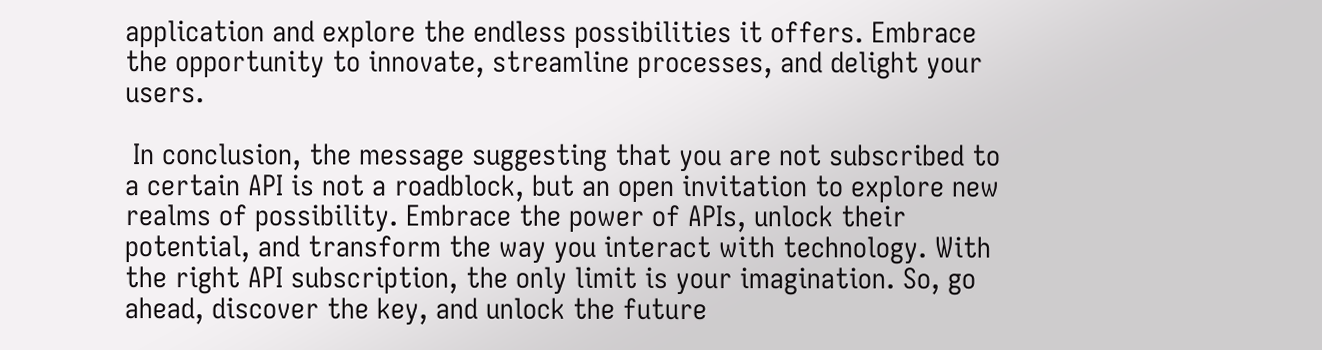application and explore the endless possibilities it offers. Embrace the opportunity to innovate, streamline processes, and delight your users.

 In conclusion, the message suggesting that you are not subscribed to a certain API is not a roadblock, but an open invitation to explore new realms of possibility. Embrace the power of APIs, unlock their potential, and transform the way you interact with technology. With the right API subscription, the only limit is your imagination. So, go ahead, discover the key, and unlock the future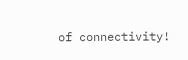of connectivity!